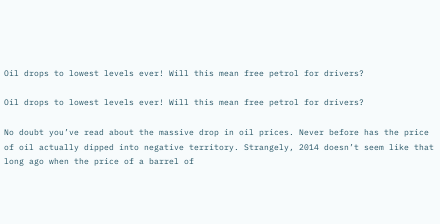Oil drops to lowest levels ever! Will this mean free petrol for drivers?

Oil drops to lowest levels ever! Will this mean free petrol for drivers?

No doubt you’ve read about the massive drop in oil prices. Never before has the price of oil actually dipped into negative territory. Strangely, 2014 doesn’t seem like that long ago when the price of a barrel of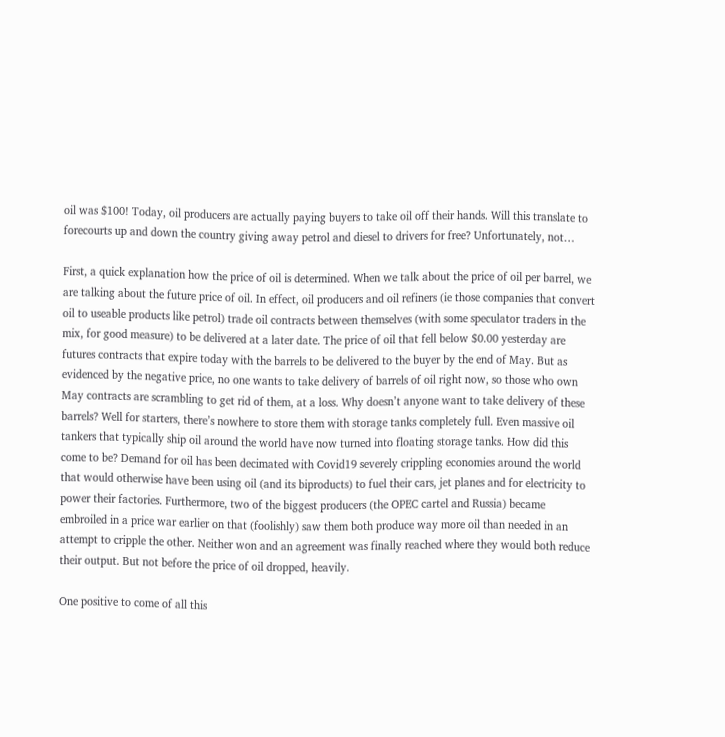oil was $100! Today, oil producers are actually paying buyers to take oil off their hands. Will this translate to forecourts up and down the country giving away petrol and diesel to drivers for free? Unfortunately, not…

First, a quick explanation how the price of oil is determined. When we talk about the price of oil per barrel, we are talking about the future price of oil. In effect, oil producers and oil refiners (ie those companies that convert oil to useable products like petrol) trade oil contracts between themselves (with some speculator traders in the mix, for good measure) to be delivered at a later date. The price of oil that fell below $0.00 yesterday are futures contracts that expire today with the barrels to be delivered to the buyer by the end of May. But as evidenced by the negative price, no one wants to take delivery of barrels of oil right now, so those who own May contracts are scrambling to get rid of them, at a loss. Why doesn’t anyone want to take delivery of these barrels? Well for starters, there’s nowhere to store them with storage tanks completely full. Even massive oil tankers that typically ship oil around the world have now turned into floating storage tanks. How did this come to be? Demand for oil has been decimated with Covid19 severely crippling economies around the world that would otherwise have been using oil (and its biproducts) to fuel their cars, jet planes and for electricity to power their factories. Furthermore, two of the biggest producers (the OPEC cartel and Russia) became embroiled in a price war earlier on that (foolishly) saw them both produce way more oil than needed in an attempt to cripple the other. Neither won and an agreement was finally reached where they would both reduce their output. But not before the price of oil dropped, heavily.

One positive to come of all this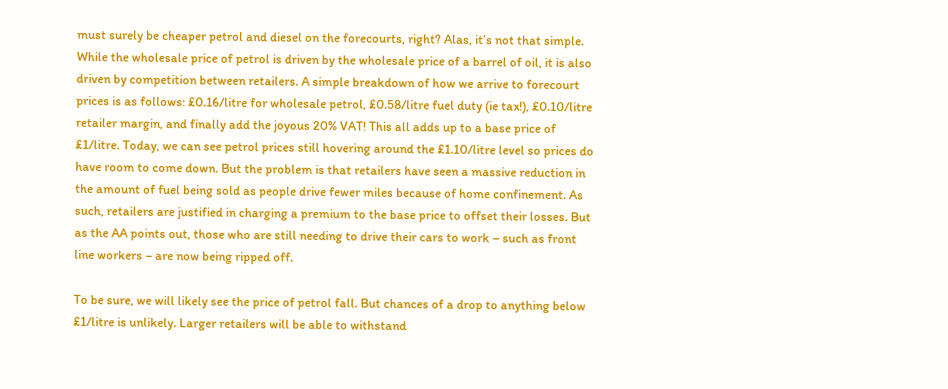must surely be cheaper petrol and diesel on the forecourts, right? Alas, it’s not that simple. While the wholesale price of petrol is driven by the wholesale price of a barrel of oil, it is also driven by competition between retailers. A simple breakdown of how we arrive to forecourt prices is as follows: £0.16/litre for wholesale petrol, £0.58/litre fuel duty (ie tax!), £0.10/litre retailer margin, and finally add the joyous 20% VAT! This all adds up to a base price of £1/litre. Today, we can see petrol prices still hovering around the £1.10/litre level so prices do have room to come down. But the problem is that retailers have seen a massive reduction in the amount of fuel being sold as people drive fewer miles because of home confinement. As such, retailers are justified in charging a premium to the base price to offset their losses. But as the AA points out, those who are still needing to drive their cars to work – such as front line workers – are now being ripped off.

To be sure, we will likely see the price of petrol fall. But chances of a drop to anything below £1/litre is unlikely. Larger retailers will be able to withstand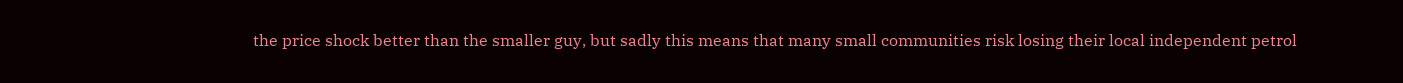the price shock better than the smaller guy, but sadly this means that many small communities risk losing their local independent petrol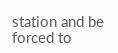station and be forced to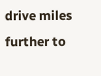drive miles further to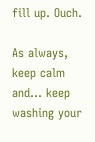fill up. Ouch.

As always, keep calm and… keep washing your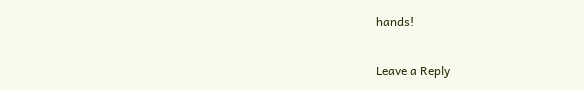hands!

Leave a Reply